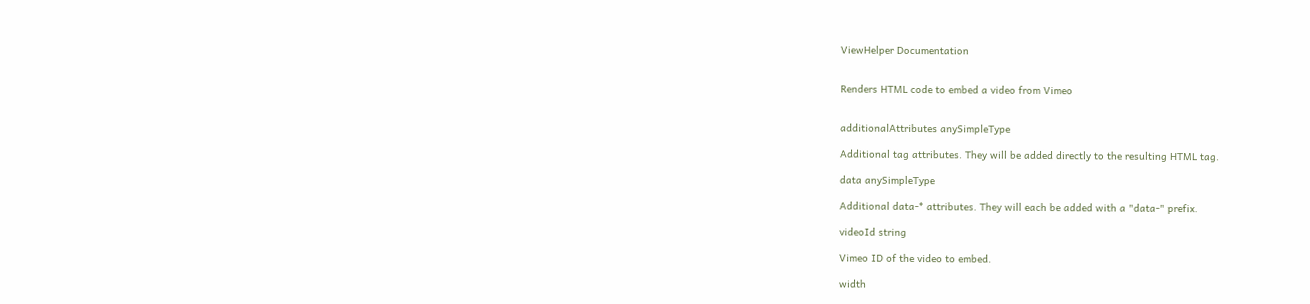ViewHelper Documentation


Renders HTML code to embed a video from Vimeo


additionalAttributes anySimpleType

Additional tag attributes. They will be added directly to the resulting HTML tag.

data anySimpleType

Additional data-* attributes. They will each be added with a "data-" prefix.

videoId string

Vimeo ID of the video to embed.

width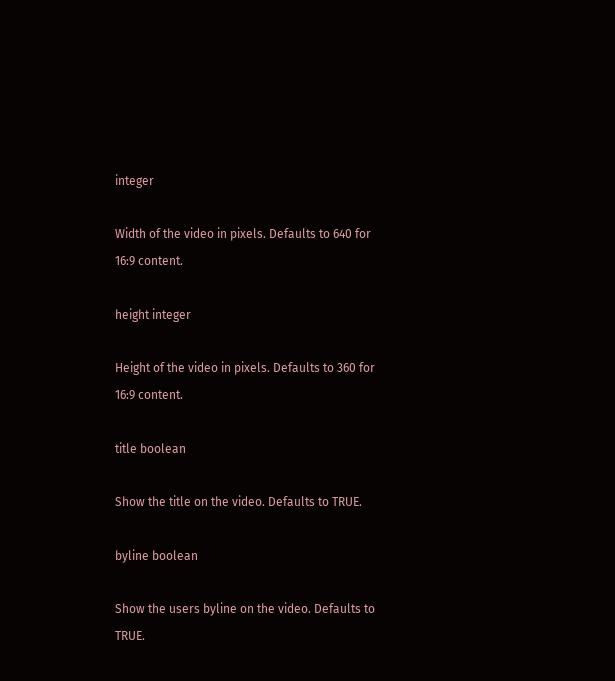integer

Width of the video in pixels. Defaults to 640 for 16:9 content.

height integer

Height of the video in pixels. Defaults to 360 for 16:9 content.

title boolean

Show the title on the video. Defaults to TRUE.

byline boolean

Show the users byline on the video. Defaults to TRUE.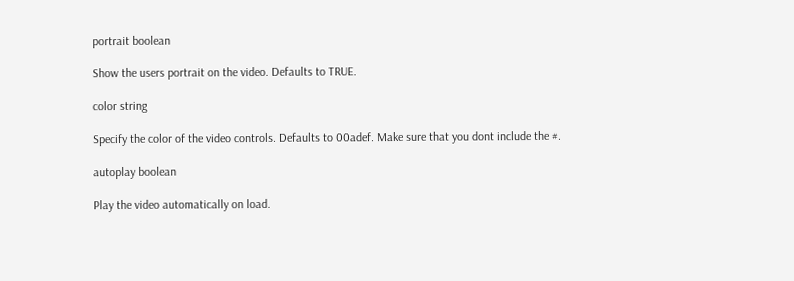portrait boolean

Show the users portrait on the video. Defaults to TRUE.

color string

Specify the color of the video controls. Defaults to 00adef. Make sure that you dont include the #.

autoplay boolean

Play the video automatically on load.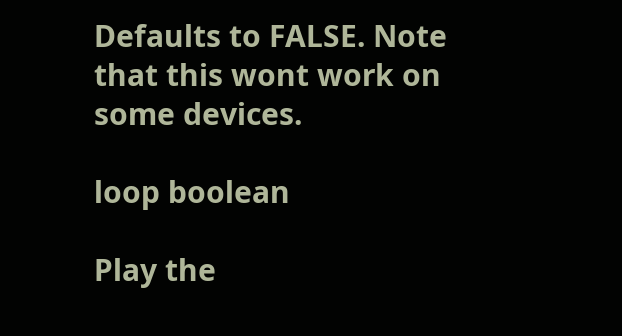Defaults to FALSE. Note that this wont work on some devices.

loop boolean

Play the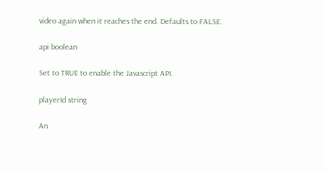video again when it reaches the end. Defaults to FALSE.

api boolean

Set to TRUE to enable the Javascript API.

playerId string

An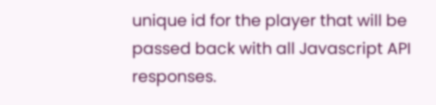unique id for the player that will be passed back with all Javascript API responses.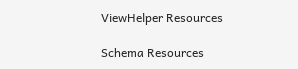ViewHelper Resources

Schema Resources